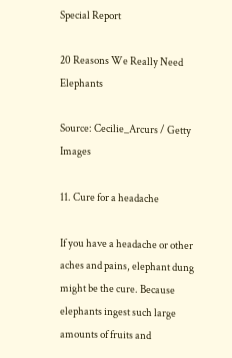Special Report

20 Reasons We Really Need Elephants

Source: Cecilie_Arcurs / Getty Images

11. Cure for a headache

If you have a headache or other aches and pains, elephant dung might be the cure. Because elephants ingest such large amounts of fruits and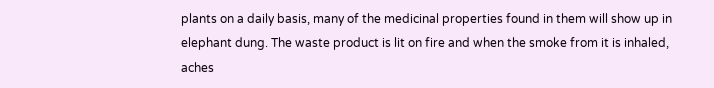plants on a daily basis, many of the medicinal properties found in them will show up in elephant dung. The waste product is lit on fire and when the smoke from it is inhaled, aches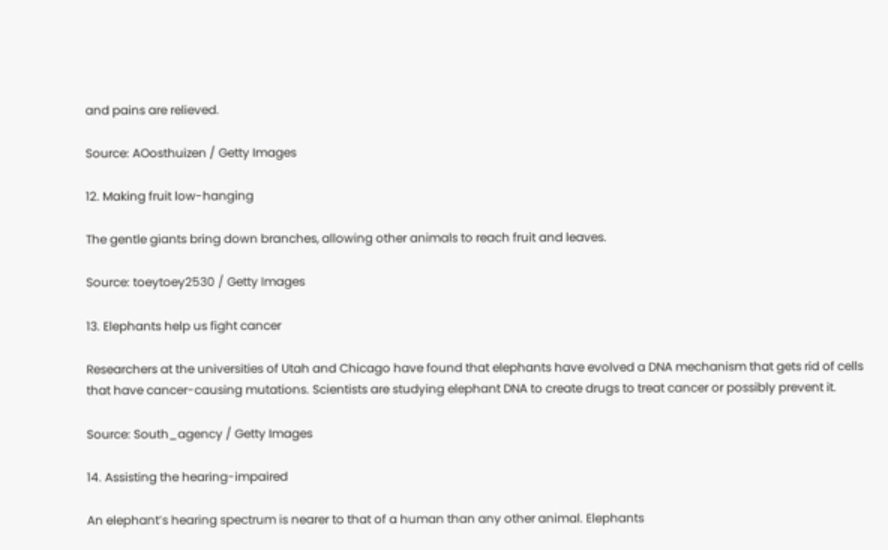and pains are relieved.

Source: AOosthuizen / Getty Images

12. Making fruit low-hanging

The gentle giants bring down branches, allowing other animals to reach fruit and leaves.

Source: toeytoey2530 / Getty Images

13. Elephants help us fight cancer

Researchers at the universities of Utah and Chicago have found that elephants have evolved a DNA mechanism that gets rid of cells that have cancer-causing mutations. Scientists are studying elephant DNA to create drugs to treat cancer or possibly prevent it.

Source: South_agency / Getty Images

14. Assisting the hearing-impaired

An elephant’s hearing spectrum is nearer to that of a human than any other animal. Elephants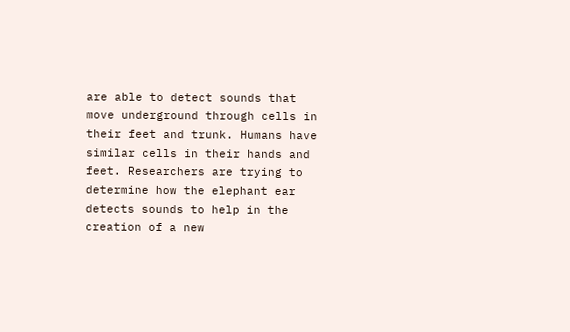are able to detect sounds that move underground through cells in their feet and trunk. Humans have similar cells in their hands and feet. Researchers are trying to determine how the elephant ear detects sounds to help in the creation of a new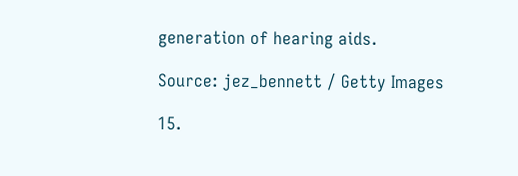generation of hearing aids.

Source: jez_bennett / Getty Images

15.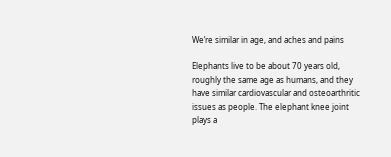We’re similar in age, and aches and pains

Elephants live to be about 70 years old, roughly the same age as humans, and they have similar cardiovascular and osteoarthritic issues as people. The elephant knee joint plays a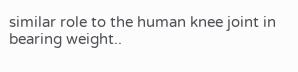similar role to the human knee joint in bearing weight..